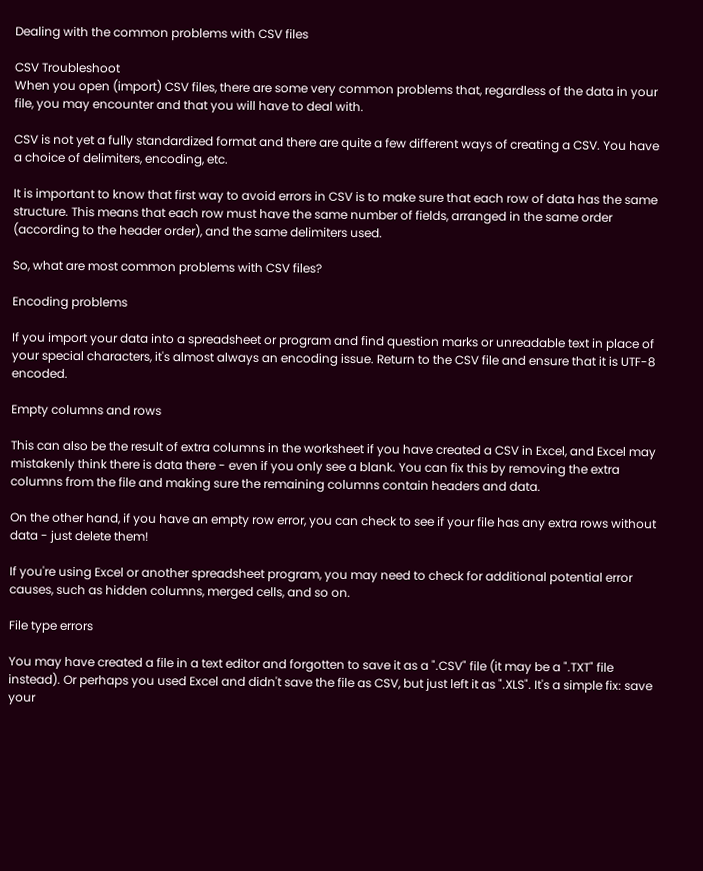Dealing with the common problems with CSV files

CSV Troubleshoot
When you open (import) CSV files, there are some very common problems that, regardless of the data in your file, you may encounter and that you will have to deal with.

CSV is not yet a fully standardized format and there are quite a few different ways of creating a CSV. You have a choice of delimiters, encoding, etc.

It is important to know that first way to avoid errors in CSV is to make sure that each row of data has the same structure. This means that each row must have the same number of fields, arranged in the same order (according to the header order), and the same delimiters used.

So, what are most common problems with CSV files?

Encoding problems

If you import your data into a spreadsheet or program and find question marks or unreadable text in place of your special characters, it's almost always an encoding issue. Return to the CSV file and ensure that it is UTF-8 encoded.

Empty columns and rows

This can also be the result of extra columns in the worksheet if you have created a CSV in Excel, and Excel may mistakenly think there is data there - even if you only see a blank. You can fix this by removing the extra columns from the file and making sure the remaining columns contain headers and data.

On the other hand, if you have an empty row error, you can check to see if your file has any extra rows without data - just delete them!

If you're using Excel or another spreadsheet program, you may need to check for additional potential error causes, such as hidden columns, merged cells, and so on.

File type errors

You may have created a file in a text editor and forgotten to save it as a ".CSV" file (it may be a ".TXT" file instead). Or perhaps you used Excel and didn't save the file as CSV, but just left it as ".XLS". It's a simple fix: save your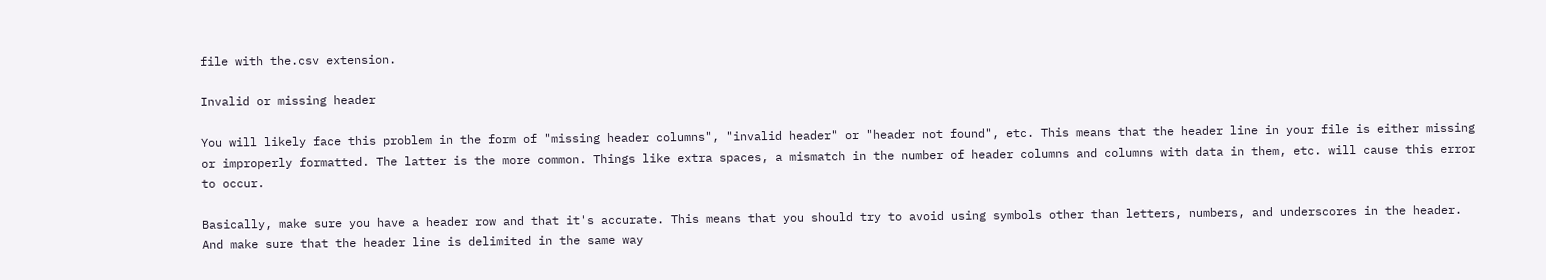file with the.csv extension.

Invalid or missing header

You will likely face this problem in the form of "missing header columns", "invalid header" or "header not found", etc. This means that the header line in your file is either missing or improperly formatted. The latter is the more common. Things like extra spaces, a mismatch in the number of header columns and columns with data in them, etc. will cause this error to occur.

Basically, make sure you have a header row and that it's accurate. This means that you should try to avoid using symbols other than letters, numbers, and underscores in the header. And make sure that the header line is delimited in the same way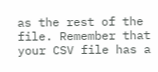as the rest of the file. Remember that your CSV file has a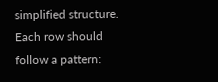simplified structure. Each row should follow a pattern: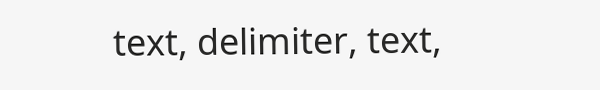text, delimiter, text,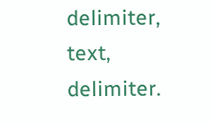delimiter, text, delimiter.